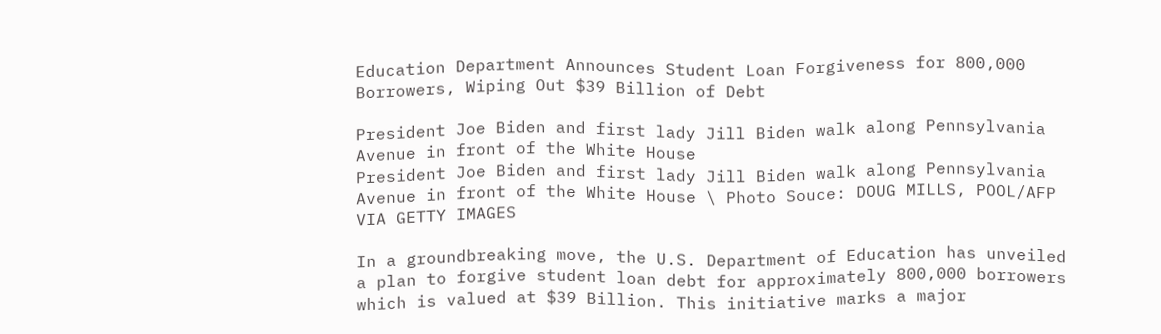Education Department Announces Student Loan Forgiveness for 800,000 Borrowers, Wiping Out $39 Billion of Debt

President Joe Biden and first lady Jill Biden walk along Pennsylvania Avenue in front of the White House
President Joe Biden and first lady Jill Biden walk along Pennsylvania Avenue in front of the White House \ Photo Souce: DOUG MILLS, POOL/AFP VIA GETTY IMAGES

In a groundbreaking move, the U.S. Department of Education has unveiled a plan to forgive student loan debt for approximately 800,000 borrowers which is valued at $39 Billion. This initiative marks a major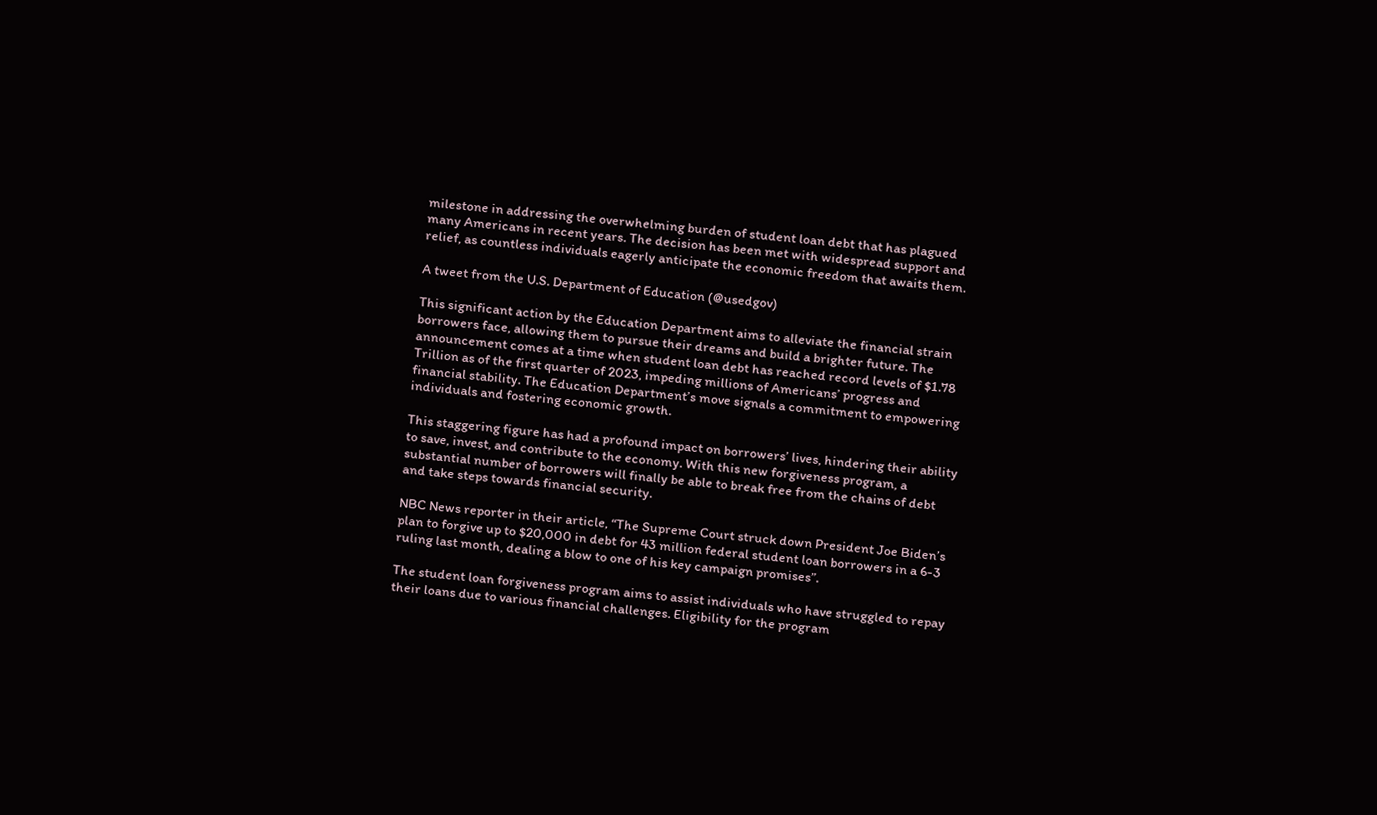milestone in addressing the overwhelming burden of student loan debt that has plagued many Americans in recent years. The decision has been met with widespread support and relief, as countless individuals eagerly anticipate the economic freedom that awaits them.

A tweet from the U.S. Department of Education (@usedgov)

This significant action by the Education Department aims to alleviate the financial strain borrowers face, allowing them to pursue their dreams and build a brighter future. The announcement comes at a time when student loan debt has reached record levels of $1.78 Trillion as of the first quarter of 2023, impeding millions of Americans’ progress and financial stability. The Education Department’s move signals a commitment to empowering individuals and fostering economic growth.

This staggering figure has had a profound impact on borrowers’ lives, hindering their ability to save, invest, and contribute to the economy. With this new forgiveness program, a substantial number of borrowers will finally be able to break free from the chains of debt and take steps towards financial security.

NBC News reporter in their article, “The Supreme Court struck down President Joe Biden’s plan to forgive up to $20,000 in debt for 43 million federal student loan borrowers in a 6-3 ruling last month, dealing a blow to one of his key campaign promises”.

The student loan forgiveness program aims to assist individuals who have struggled to repay their loans due to various financial challenges. Eligibility for the program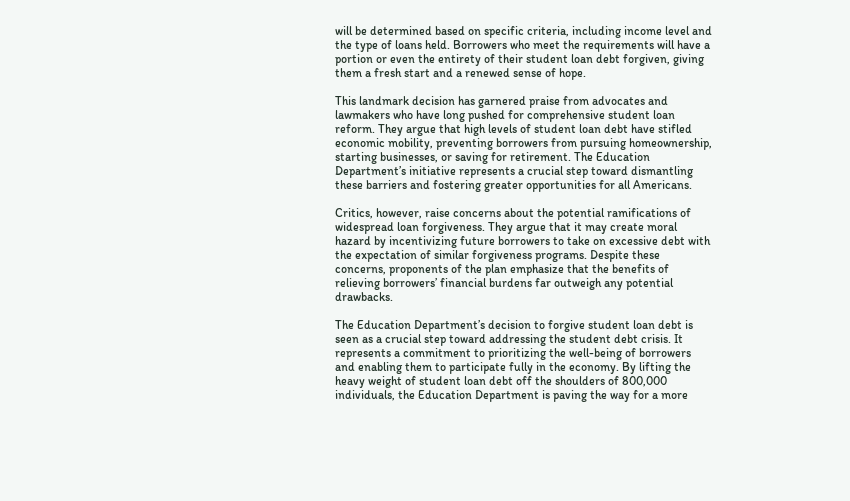will be determined based on specific criteria, including income level and the type of loans held. Borrowers who meet the requirements will have a portion or even the entirety of their student loan debt forgiven, giving them a fresh start and a renewed sense of hope.

This landmark decision has garnered praise from advocates and lawmakers who have long pushed for comprehensive student loan reform. They argue that high levels of student loan debt have stifled economic mobility, preventing borrowers from pursuing homeownership, starting businesses, or saving for retirement. The Education Department’s initiative represents a crucial step toward dismantling these barriers and fostering greater opportunities for all Americans.

Critics, however, raise concerns about the potential ramifications of widespread loan forgiveness. They argue that it may create moral hazard by incentivizing future borrowers to take on excessive debt with the expectation of similar forgiveness programs. Despite these concerns, proponents of the plan emphasize that the benefits of relieving borrowers’ financial burdens far outweigh any potential drawbacks.

The Education Department’s decision to forgive student loan debt is seen as a crucial step toward addressing the student debt crisis. It represents a commitment to prioritizing the well-being of borrowers and enabling them to participate fully in the economy. By lifting the heavy weight of student loan debt off the shoulders of 800,000 individuals, the Education Department is paving the way for a more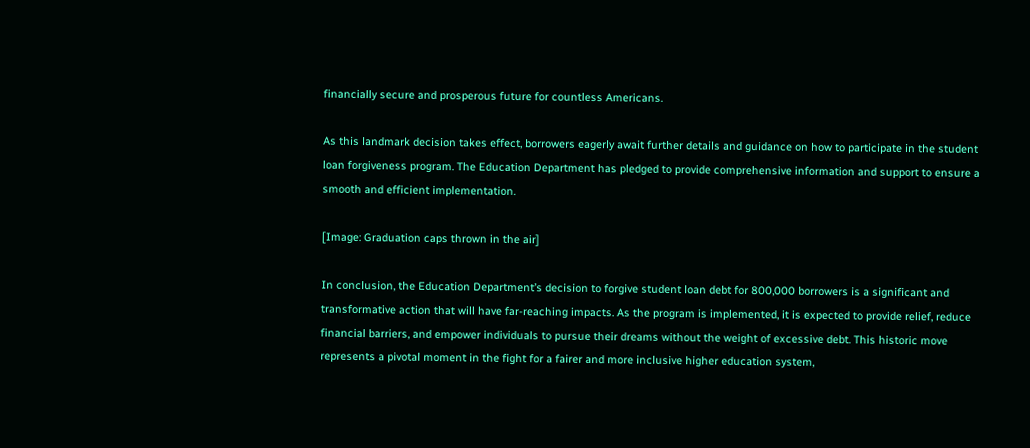financially secure and prosperous future for countless Americans.

As this landmark decision takes effect, borrowers eagerly await further details and guidance on how to participate in the student loan forgiveness program. The Education Department has pledged to provide comprehensive information and support to ensure a smooth and efficient implementation.

[Image: Graduation caps thrown in the air]

In conclusion, the Education Department’s decision to forgive student loan debt for 800,000 borrowers is a significant and transformative action that will have far-reaching impacts. As the program is implemented, it is expected to provide relief, reduce financial barriers, and empower individuals to pursue their dreams without the weight of excessive debt. This historic move represents a pivotal moment in the fight for a fairer and more inclusive higher education system,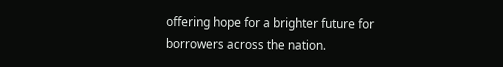offering hope for a brighter future for borrowers across the nation.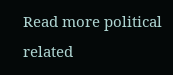Read more political related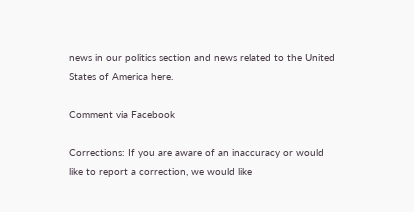news in our politics section and news related to the United States of America here.

Comment via Facebook

Corrections: If you are aware of an inaccuracy or would like to report a correction, we would like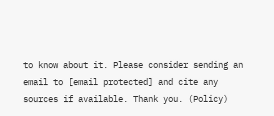to know about it. Please consider sending an email to [email protected] and cite any sources if available. Thank you. (Policy)